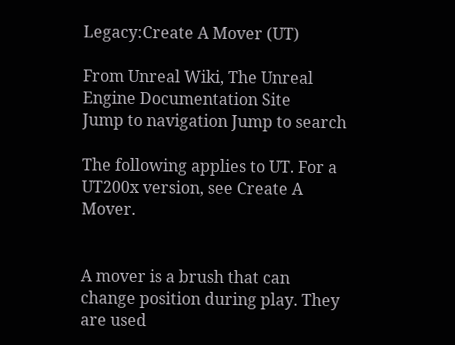Legacy:Create A Mover (UT)

From Unreal Wiki, The Unreal Engine Documentation Site
Jump to navigation Jump to search

The following applies to UT. For a UT200x version, see Create A Mover.


A mover is a brush that can change position during play. They are used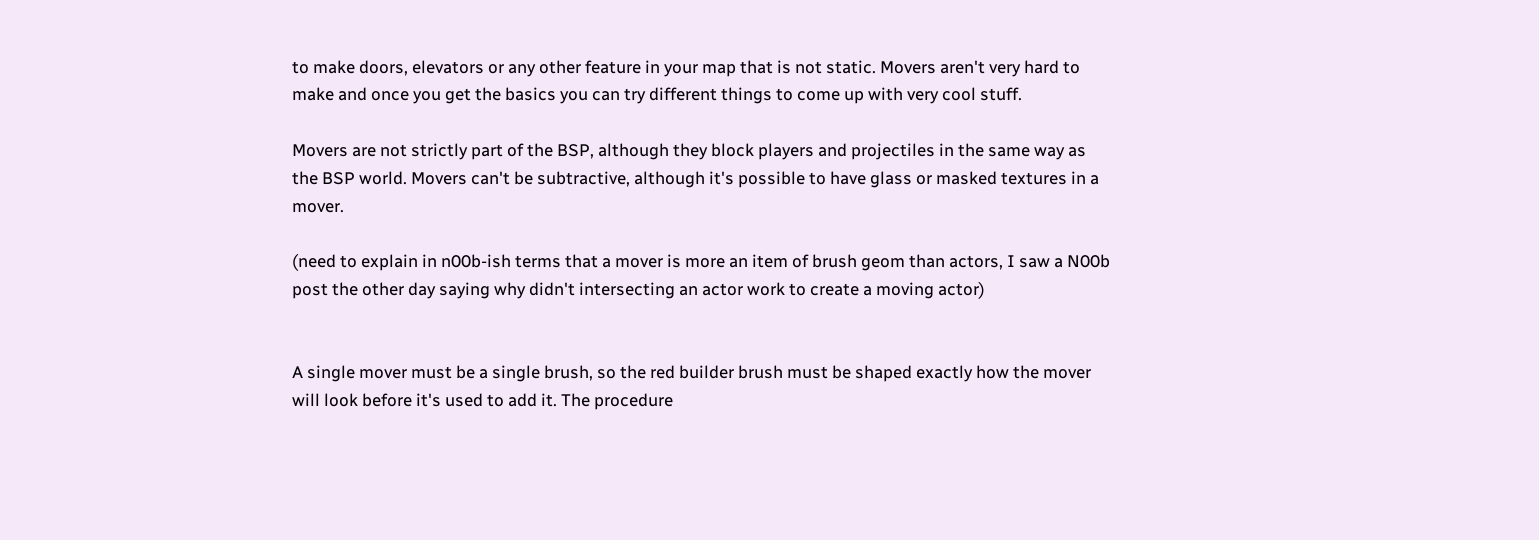to make doors, elevators or any other feature in your map that is not static. Movers aren't very hard to make and once you get the basics you can try different things to come up with very cool stuff.

Movers are not strictly part of the BSP, although they block players and projectiles in the same way as the BSP world. Movers can't be subtractive, although it's possible to have glass or masked textures in a mover.

(need to explain in n00b-ish terms that a mover is more an item of brush geom than actors, I saw a N00b post the other day saying why didn't intersecting an actor work to create a moving actor)


A single mover must be a single brush, so the red builder brush must be shaped exactly how the mover will look before it's used to add it. The procedure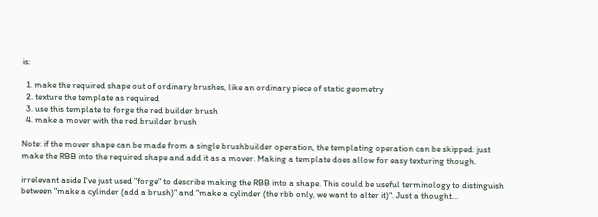is:

  1. make the required shape out of ordinary brushes, like an ordinary piece of static geometry
  2. texture the template as required
  3. use this template to forge the red builder brush
  4. make a mover with the red bruilder brush

Note: if the mover shape can be made from a single brushbuilder operation, the templating operation can be skipped: just make the RBB into the required shape and add it as a mover. Making a template does allow for easy texturing though.

irrelevant aside I've just used "forge" to describe making the RBB into a shape. This could be useful terminology to distinguish between "make a cylinder (add a brush)" and "make a cylinder (the rbb only, we want to alter it)". Just a thought...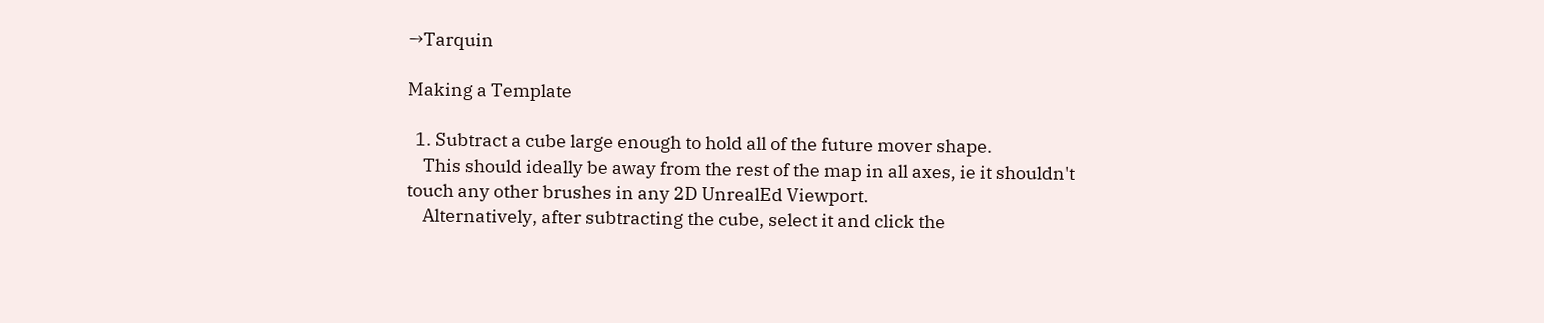→Tarquin

Making a Template

  1. Subtract a cube large enough to hold all of the future mover shape.
    This should ideally be away from the rest of the map in all axes, ie it shouldn't touch any other brushes in any 2D UnrealEd Viewport.
    Alternatively, after subtracting the cube, select it and click the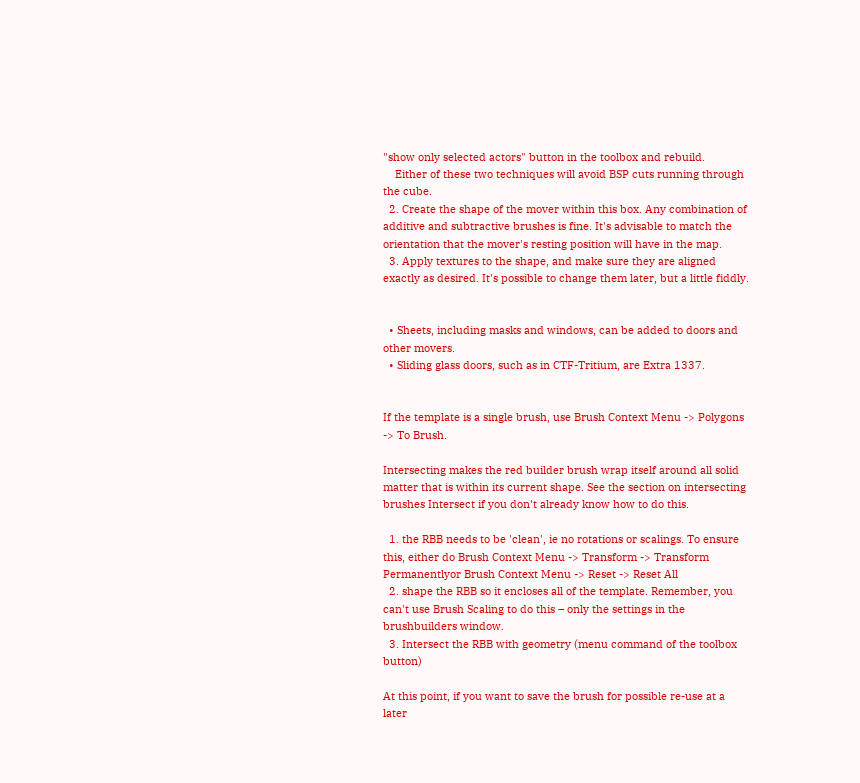"show only selected actors" button in the toolbox and rebuild.
    Either of these two techniques will avoid BSP cuts running through the cube.
  2. Create the shape of the mover within this box. Any combination of additive and subtractive brushes is fine. It's advisable to match the orientation that the mover's resting position will have in the map.
  3. Apply textures to the shape, and make sure they are aligned exactly as desired. It's possible to change them later, but a little fiddly.


  • Sheets, including masks and windows, can be added to doors and other movers.
  • Sliding glass doors, such as in CTF-Tritium, are Extra 1337.


If the template is a single brush, use Brush Context Menu -> Polygons -> To Brush.

Intersecting makes the red builder brush wrap itself around all solid matter that is within its current shape. See the section on intersecting brushes Intersect if you don't already know how to do this.

  1. the RBB needs to be 'clean', ie no rotations or scalings. To ensure this, either do Brush Context Menu -> Transform -> Transform Permanentlyor Brush Context Menu -> Reset -> Reset All
  2. shape the RBB so it encloses all of the template. Remember, you can't use Brush Scaling to do this – only the settings in the brushbuilders window.
  3. Intersect the RBB with geometry (menu command of the toolbox button)

At this point, if you want to save the brush for possible re-use at a later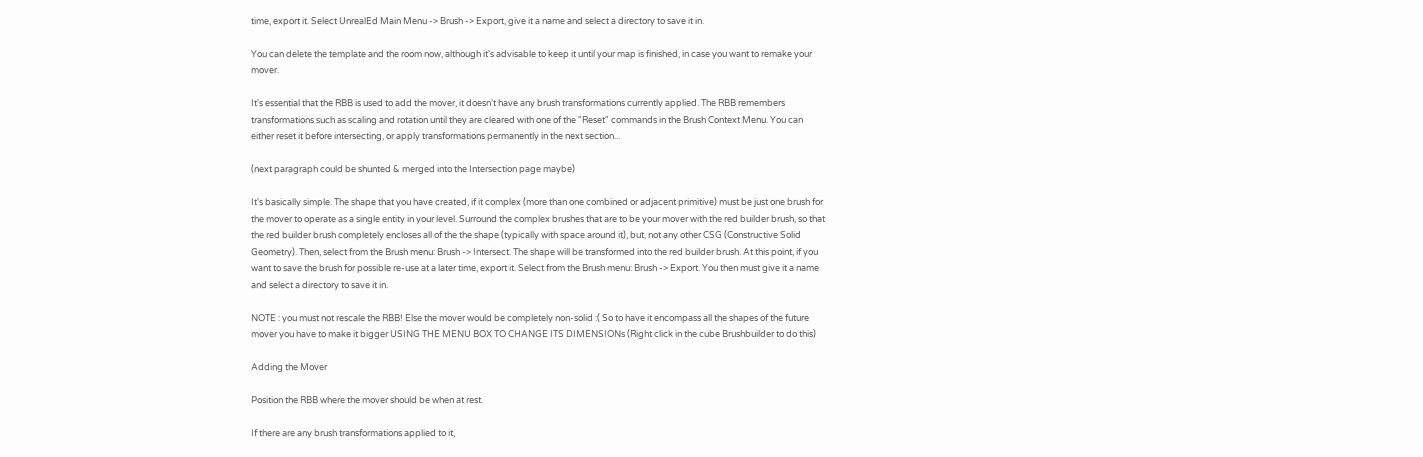time, export it. Select UnrealEd Main Menu -> Brush -> Export, give it a name and select a directory to save it in.

You can delete the template and the room now, although it's advisable to keep it until your map is finished, in case you want to remake your mover.

It's essential that the RBB is used to add the mover, it doesn't have any brush transformations currently applied. The RBB remembers transformations such as scaling and rotation until they are cleared with one of the "Reset" commands in the Brush Context Menu. You can either reset it before intersecting, or apply transformations permanently in the next section...

(next paragraph could be shunted & merged into the Intersection page maybe)

It's basically simple. The shape that you have created, if it complex (more than one combined or adjacent primitive) must be just one brush for the mover to operate as a single entity in your level. Surround the complex brushes that are to be your mover with the red builder brush, so that the red builder brush completely encloses all of the the shape (typically with space around it), but, not any other CSG (Constructive Solid Geometry). Then, select from the Brush menu: Brush -> Intersect. The shape will be transformed into the red builder brush. At this point, if you want to save the brush for possible re-use at a later time, export it. Select from the Brush menu: Brush -> Export. You then must give it a name and select a directory to save it in.

NOTE : you must not rescale the RBB! Else the mover would be completely non-solid :( So to have it encompass all the shapes of the future mover you have to make it bigger USING THE MENU BOX TO CHANGE ITS DIMENSIONs (Right click in the cube Brushbuilder to do this)

Adding the Mover

Position the RBB where the mover should be when at rest.

If there are any brush transformations applied to it,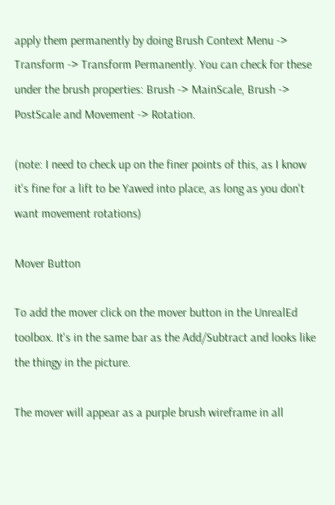apply them permanently by doing Brush Context Menu -> Transform -> Transform Permanently. You can check for these under the brush properties: Brush -> MainScale, Brush -> PostScale and Movement -> Rotation.

(note: I need to check up on the finer points of this, as I know it's fine for a lift to be Yawed into place, as long as you don't want movement rotations)

Mover Button

To add the mover click on the mover button in the UnrealEd toolbox. It's in the same bar as the Add/Subtract and looks like the thingy in the picture.

The mover will appear as a purple brush wireframe in all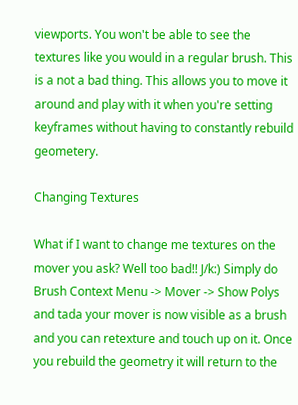viewports. You won't be able to see the textures like you would in a regular brush. This is a not a bad thing. This allows you to move it around and play with it when you're setting keyframes without having to constantly rebuild geometery.

Changing Textures

What if I want to change me textures on the mover you ask? Well too bad!! J/k:) Simply do Brush Context Menu -> Mover -> Show Polys and tada your mover is now visible as a brush and you can retexture and touch up on it. Once you rebuild the geometry it will return to the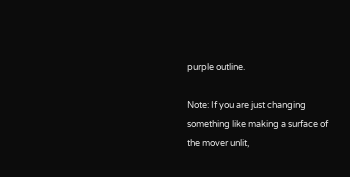purple outline.

Note: If you are just changing something like making a surface of the mover unlit,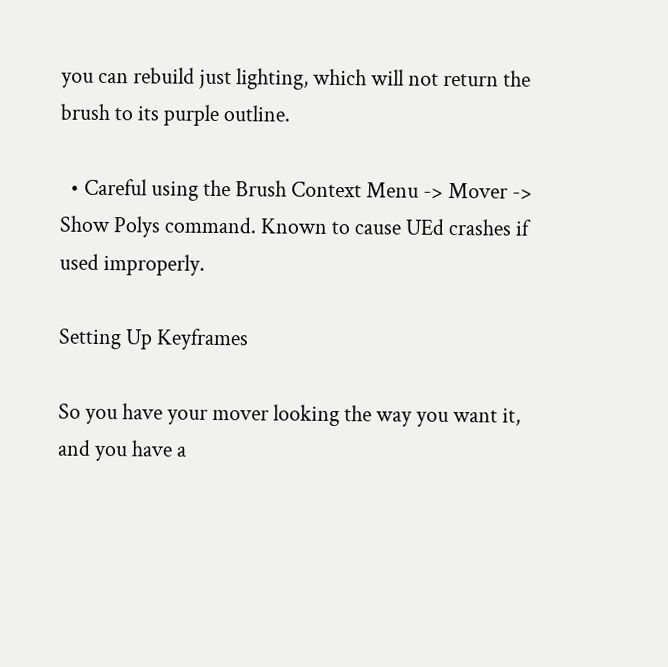you can rebuild just lighting, which will not return the brush to its purple outline.

  • Careful using the Brush Context Menu -> Mover -> Show Polys command. Known to cause UEd crashes if used improperly.

Setting Up Keyframes

So you have your mover looking the way you want it, and you have a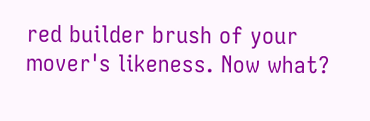red builder brush of your mover's likeness. Now what?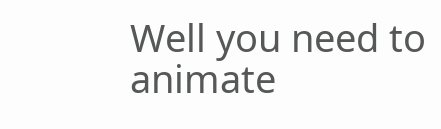Well you need to animate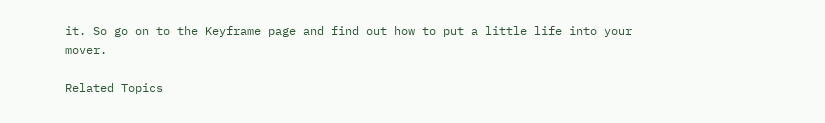it. So go on to the Keyframe page and find out how to put a little life into your mover.

Related Topics